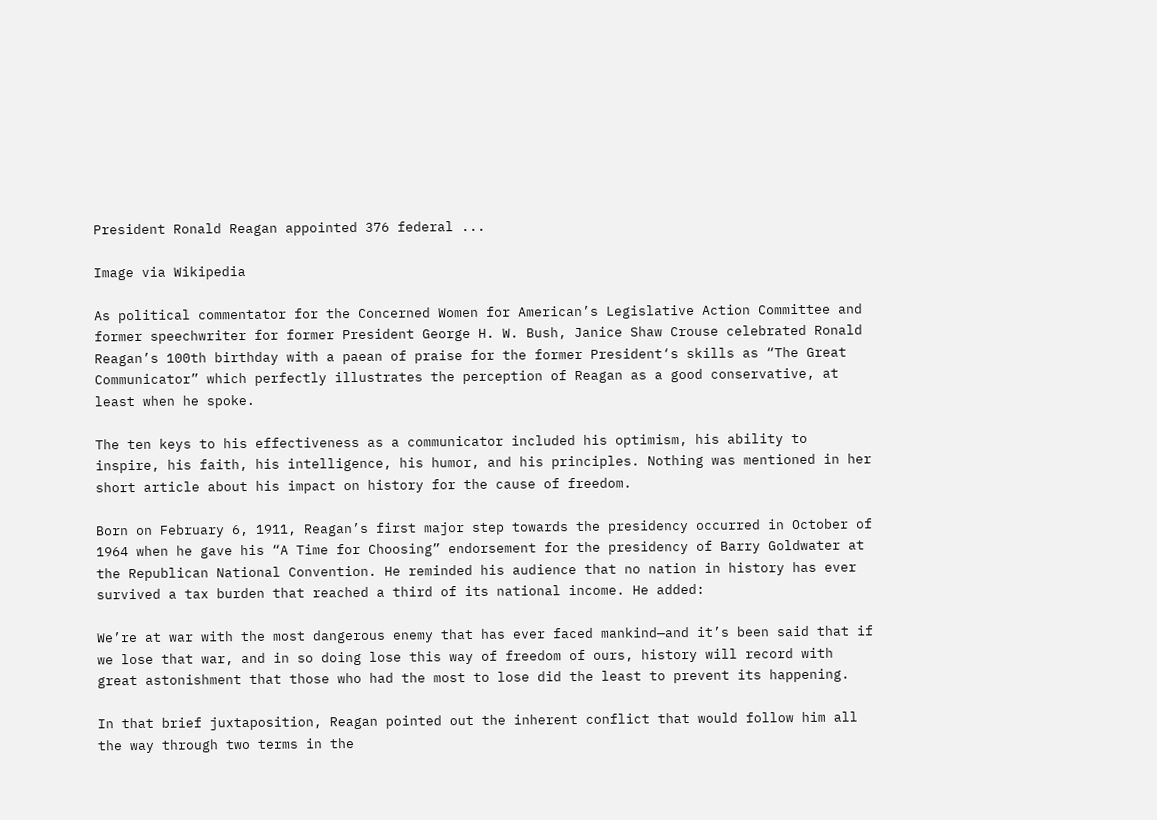President Ronald Reagan appointed 376 federal ...

Image via Wikipedia

As political commentator for the Concerned Women for American’s Legislative Action Committee and former speechwriter for former President George H. W. Bush, Janice Shaw Crouse celebrated Ronald Reagan’s 100th birthday with a paean of praise for the former President‘s skills as “The Great Communicator” which perfectly illustrates the perception of Reagan as a good conservative, at least when he spoke.

The ten keys to his effectiveness as a communicator included his optimism, his ability to inspire, his faith, his intelligence, his humor, and his principles. Nothing was mentioned in her short article about his impact on history for the cause of freedom.

Born on February 6, 1911, Reagan’s first major step towards the presidency occurred in October of 1964 when he gave his “A Time for Choosing” endorsement for the presidency of Barry Goldwater at the Republican National Convention. He reminded his audience that no nation in history has ever survived a tax burden that reached a third of its national income. He added:

We’re at war with the most dangerous enemy that has ever faced mankind—and it’s been said that if we lose that war, and in so doing lose this way of freedom of ours, history will record with great astonishment that those who had the most to lose did the least to prevent its happening.

In that brief juxtaposition, Reagan pointed out the inherent conflict that would follow him all the way through two terms in the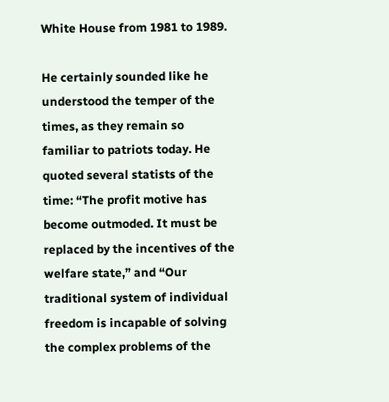White House from 1981 to 1989.

He certainly sounded like he understood the temper of the times, as they remain so familiar to patriots today. He quoted several statists of the time: “The profit motive has become outmoded. It must be replaced by the incentives of the welfare state,” and “Our traditional system of individual freedom is incapable of solving the complex problems of the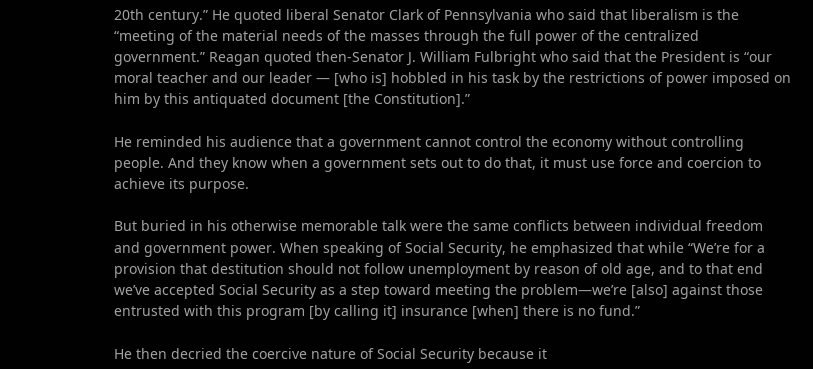20th century.” He quoted liberal Senator Clark of Pennsylvania who said that liberalism is the “meeting of the material needs of the masses through the full power of the centralized government.” Reagan quoted then-Senator J. William Fulbright who said that the President is “our moral teacher and our leader — [who is] hobbled in his task by the restrictions of power imposed on him by this antiquated document [the Constitution].”

He reminded his audience that a government cannot control the economy without controlling people. And they know when a government sets out to do that, it must use force and coercion to achieve its purpose.

But buried in his otherwise memorable talk were the same conflicts between individual freedom and government power. When speaking of Social Security, he emphasized that while “We’re for a provision that destitution should not follow unemployment by reason of old age, and to that end we’ve accepted Social Security as a step toward meeting the problem—we’re [also] against those entrusted with this program [by calling it] insurance [when] there is no fund.”

He then decried the coercive nature of Social Security because it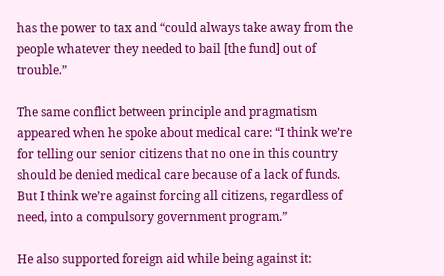has the power to tax and “could always take away from the people whatever they needed to bail [the fund] out of trouble.”

The same conflict between principle and pragmatism appeared when he spoke about medical care: “I think we’re for telling our senior citizens that no one in this country should be denied medical care because of a lack of funds. But I think we’re against forcing all citizens, regardless of need, into a compulsory government program.”

He also supported foreign aid while being against it: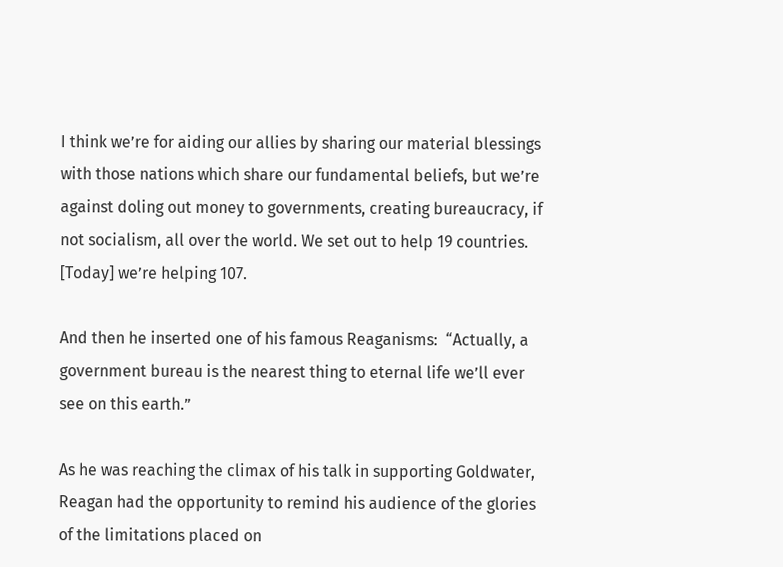I think we’re for aiding our allies by sharing our material blessings with those nations which share our fundamental beliefs, but we’re against doling out money to governments, creating bureaucracy, if not socialism, all over the world. We set out to help 19 countries. [Today] we’re helping 107.

And then he inserted one of his famous Reaganisms:  “Actually, a government bureau is the nearest thing to eternal life we’ll ever see on this earth.”

As he was reaching the climax of his talk in supporting Goldwater, Reagan had the opportunity to remind his audience of the glories of the limitations placed on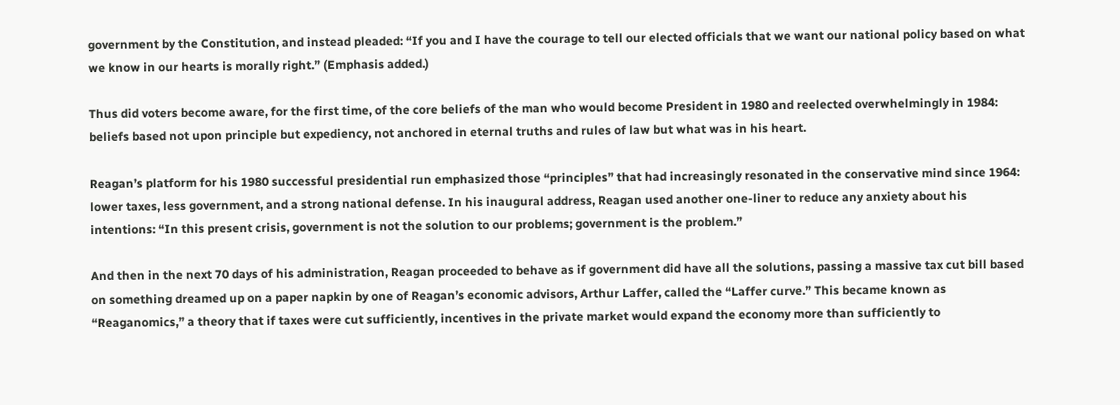government by the Constitution, and instead pleaded: “If you and I have the courage to tell our elected officials that we want our national policy based on what we know in our hearts is morally right.” (Emphasis added.)

Thus did voters become aware, for the first time, of the core beliefs of the man who would become President in 1980 and reelected overwhelmingly in 1984: beliefs based not upon principle but expediency, not anchored in eternal truths and rules of law but what was in his heart.

Reagan’s platform for his 1980 successful presidential run emphasized those “principles” that had increasingly resonated in the conservative mind since 1964: lower taxes, less government, and a strong national defense. In his inaugural address, Reagan used another one-liner to reduce any anxiety about his intentions: “In this present crisis, government is not the solution to our problems; government is the problem.”

And then in the next 70 days of his administration, Reagan proceeded to behave as if government did have all the solutions, passing a massive tax cut bill based on something dreamed up on a paper napkin by one of Reagan’s economic advisors, Arthur Laffer, called the “Laffer curve.” This became known as “Reaganomics,” a theory that if taxes were cut sufficiently, incentives in the private market would expand the economy more than sufficiently to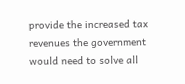provide the increased tax revenues the government would need to solve all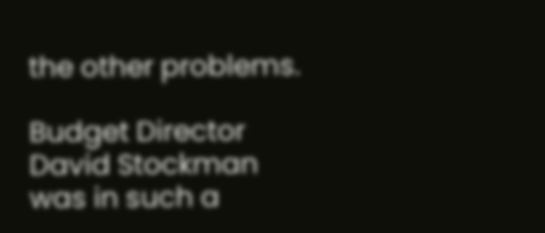the other problems.

Budget Director David Stockman was in such a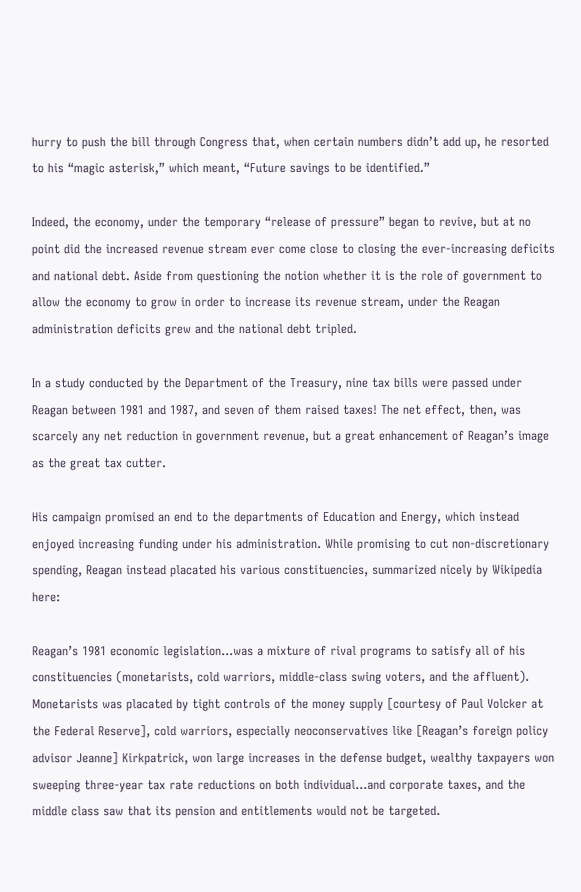hurry to push the bill through Congress that, when certain numbers didn’t add up, he resorted to his “magic asterisk,” which meant, “Future savings to be identified.”

Indeed, the economy, under the temporary “release of pressure” began to revive, but at no point did the increased revenue stream ever come close to closing the ever-increasing deficits and national debt. Aside from questioning the notion whether it is the role of government to allow the economy to grow in order to increase its revenue stream, under the Reagan administration deficits grew and the national debt tripled.

In a study conducted by the Department of the Treasury, nine tax bills were passed under Reagan between 1981 and 1987, and seven of them raised taxes! The net effect, then, was scarcely any net reduction in government revenue, but a great enhancement of Reagan’s image as the great tax cutter.

His campaign promised an end to the departments of Education and Energy, which instead enjoyed increasing funding under his administration. While promising to cut non-discretionary spending, Reagan instead placated his various constituencies, summarized nicely by Wikipedia here:

Reagan’s 1981 economic legislation…was a mixture of rival programs to satisfy all of his constituencies (monetarists, cold warriors, middle-class swing voters, and the affluent). Monetarists was placated by tight controls of the money supply [courtesy of Paul Volcker at the Federal Reserve], cold warriors, especially neoconservatives like [Reagan’s foreign policy advisor Jeanne] Kirkpatrick, won large increases in the defense budget, wealthy taxpayers won sweeping three-year tax rate reductions on both individual…and corporate taxes, and the middle class saw that its pension and entitlements would not be targeted.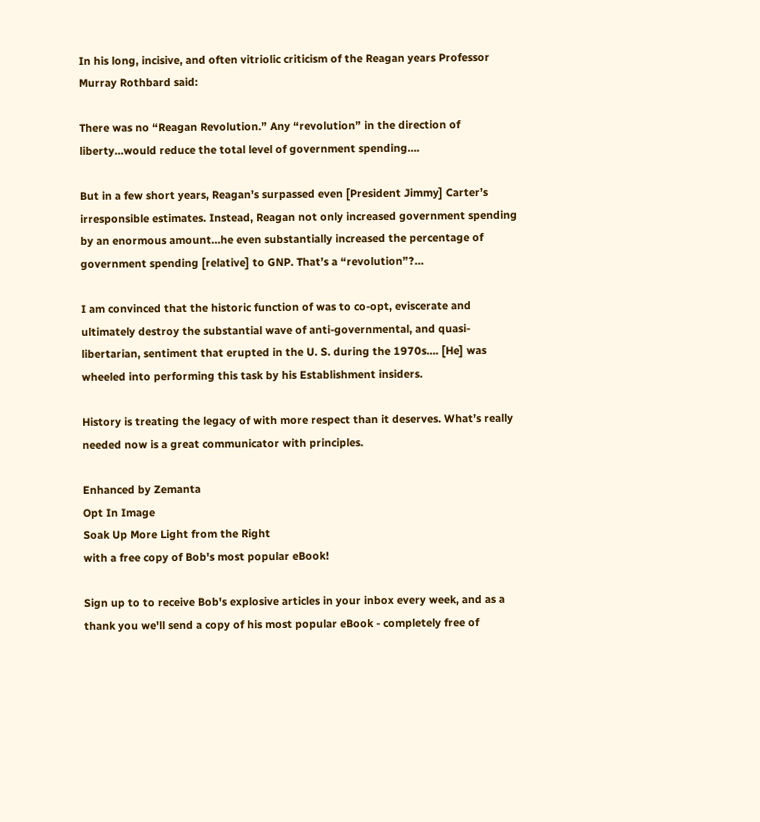In his long, incisive, and often vitriolic criticism of the Reagan years Professor Murray Rothbard said:

There was no “Reagan Revolution.” Any “revolution” in the direction of liberty…would reduce the total level of government spending….

But in a few short years, Reagan’s surpassed even [President Jimmy] Carter’s irresponsible estimates. Instead, Reagan not only increased government spending by an enormous amount…he even substantially increased the percentage of government spending [relative] to GNP. That’s a “revolution”?…

I am convinced that the historic function of was to co-opt, eviscerate and ultimately destroy the substantial wave of anti-governmental, and quasi-libertarian, sentiment that erupted in the U. S. during the 1970s…. [He] was wheeled into performing this task by his Establishment insiders.

History is treating the legacy of with more respect than it deserves. What’s really needed now is a great communicator with principles.

Enhanced by Zemanta
Opt In Image
Soak Up More Light from the Right
with a free copy of Bob's most popular eBook!

Sign up to to receive Bob's explosive articles in your inbox every week, and as a thank you we'll send a copy of his most popular eBook - completely free of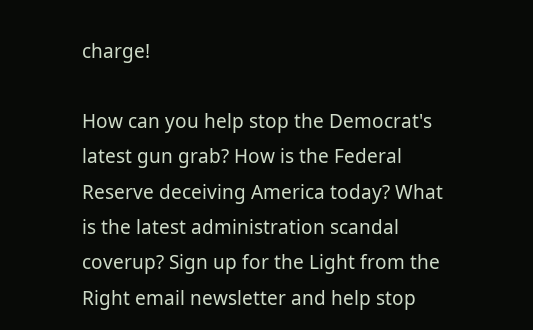charge!

How can you help stop the Democrat's latest gun grab? How is the Federal Reserve deceiving America today? What is the latest administration scandal coverup? Sign up for the Light from the Right email newsletter and help stop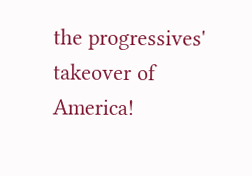the progressives' takeover of America!